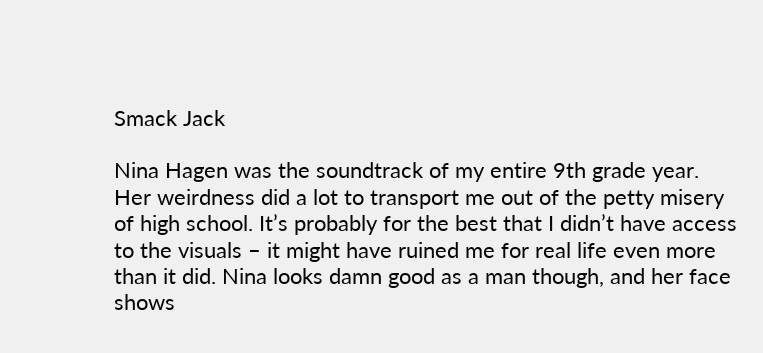Smack Jack

Nina Hagen was the soundtrack of my entire 9th grade year. Her weirdness did a lot to transport me out of the petty misery of high school. It’s probably for the best that I didn’t have access to the visuals – it might have ruined me for real life even more than it did. Nina looks damn good as a man though, and her face shows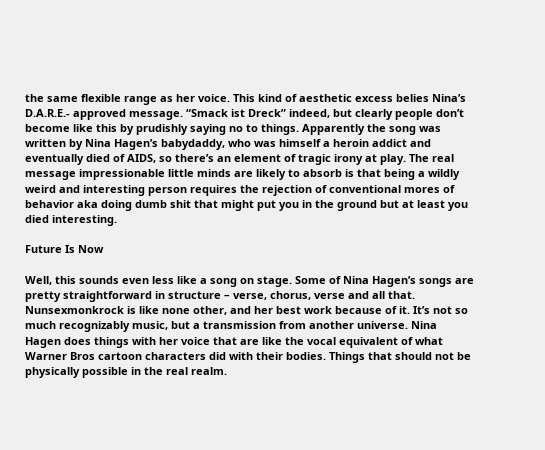the same flexible range as her voice. This kind of aesthetic excess belies Nina’s D.A.R.E.- approved message. “Smack ist Dreck” indeed, but clearly people don’t become like this by prudishly saying no to things. Apparently the song was written by Nina Hagen’s babydaddy, who was himself a heroin addict and eventually died of AIDS, so there’s an element of tragic irony at play. The real message impressionable little minds are likely to absorb is that being a wildly weird and interesting person requires the rejection of conventional mores of behavior aka doing dumb shit that might put you in the ground but at least you died interesting.

Future Is Now

Well, this sounds even less like a song on stage. Some of Nina Hagen’s songs are pretty straightforward in structure – verse, chorus, verse and all that. Nunsexmonkrock is like none other, and her best work because of it. It’s not so much recognizably music, but a transmission from another universe. Nina Hagen does things with her voice that are like the vocal equivalent of what Warner Bros cartoon characters did with their bodies. Things that should not be physically possible in the real realm.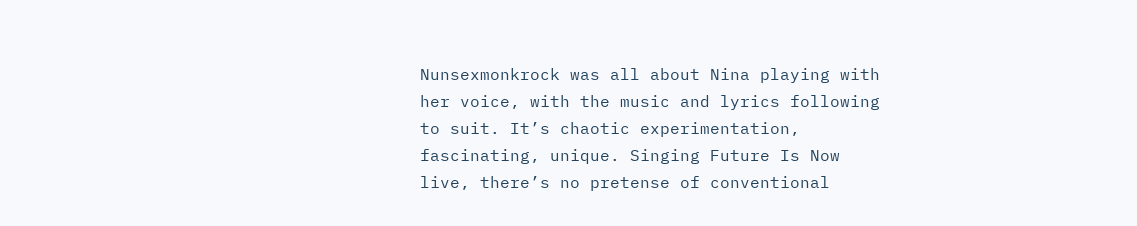Nunsexmonkrock was all about Nina playing with her voice, with the music and lyrics following to suit. It’s chaotic experimentation, fascinating, unique. Singing Future Is Now live, there’s no pretense of conventional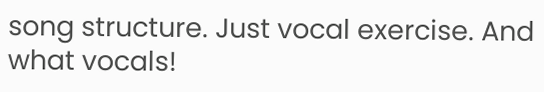song structure. Just vocal exercise. And what vocals!